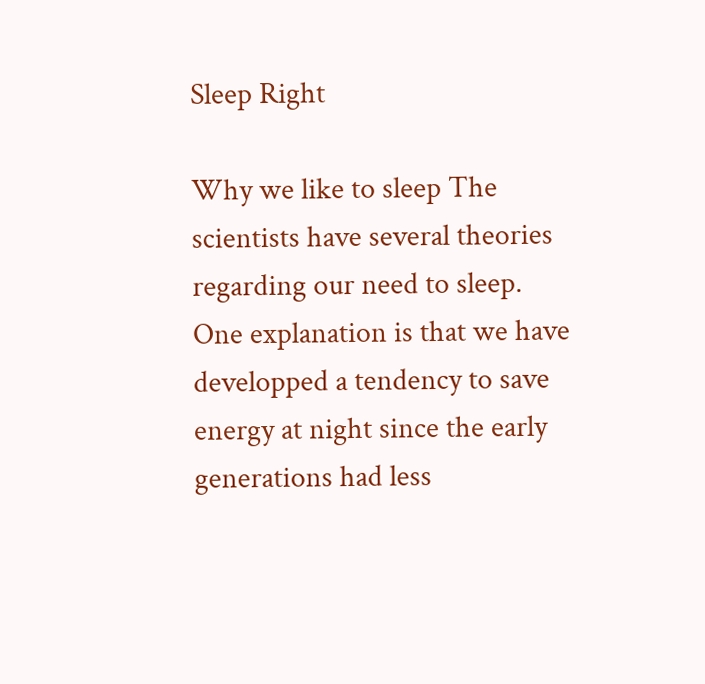Sleep Right

Why we like to sleep The scientists have several theories regarding our need to sleep. One explanation is that we have developped a tendency to save energy at night since the early generations had less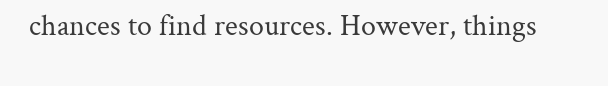chances to find resources. However, things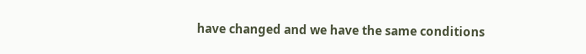have changed and we have the same conditions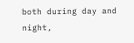both during day and night,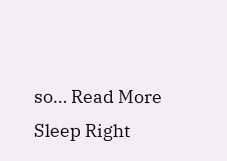so… Read More Sleep Right